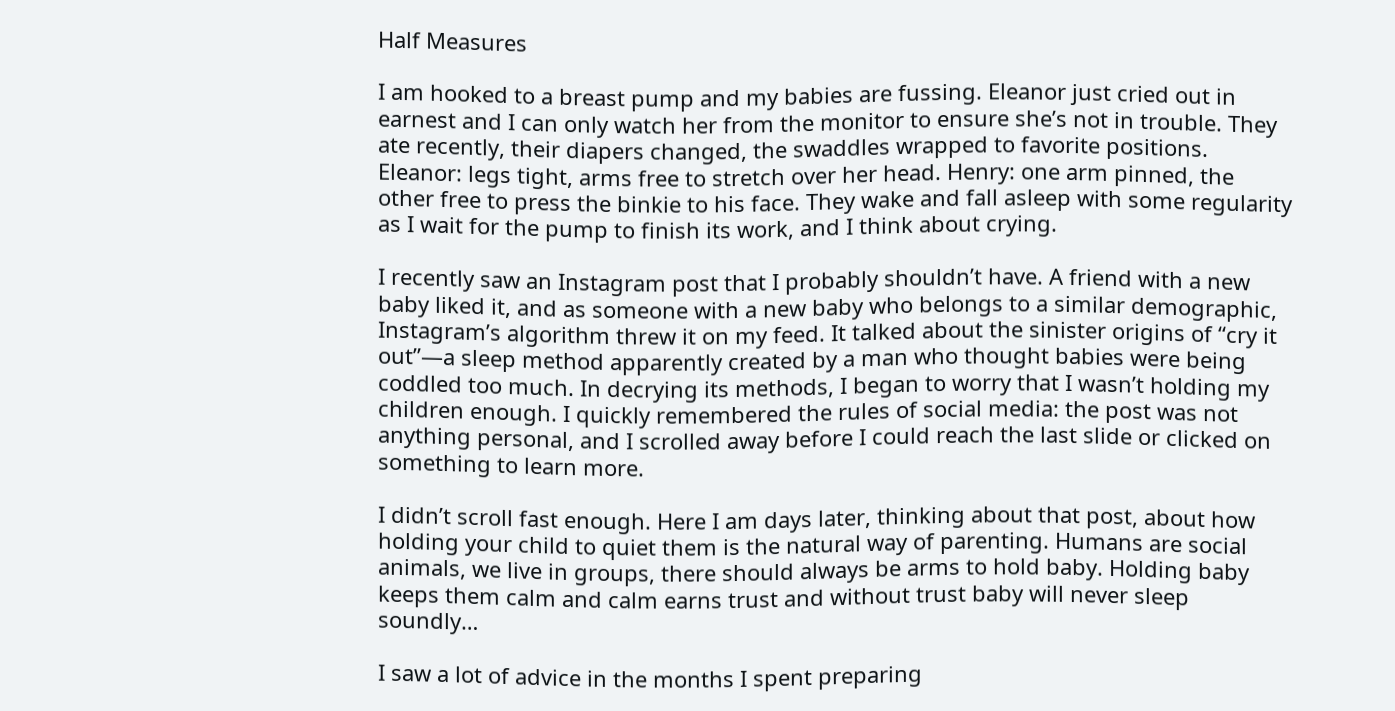Half Measures

I am hooked to a breast pump and my babies are fussing. Eleanor just cried out in earnest and I can only watch her from the monitor to ensure she’s not in trouble. They ate recently, their diapers changed, the swaddles wrapped to favorite positions. Eleanor: legs tight, arms free to stretch over her head. Henry: one arm pinned, the other free to press the binkie to his face. They wake and fall asleep with some regularity as I wait for the pump to finish its work, and I think about crying.

I recently saw an Instagram post that I probably shouldn’t have. A friend with a new baby liked it, and as someone with a new baby who belongs to a similar demographic, Instagram’s algorithm threw it on my feed. It talked about the sinister origins of “cry it out”—a sleep method apparently created by a man who thought babies were being coddled too much. In decrying its methods, I began to worry that I wasn’t holding my children enough. I quickly remembered the rules of social media: the post was not anything personal, and I scrolled away before I could reach the last slide or clicked on something to learn more.

I didn’t scroll fast enough. Here I am days later, thinking about that post, about how holding your child to quiet them is the natural way of parenting. Humans are social animals, we live in groups, there should always be arms to hold baby. Holding baby keeps them calm and calm earns trust and without trust baby will never sleep soundly…

I saw a lot of advice in the months I spent preparing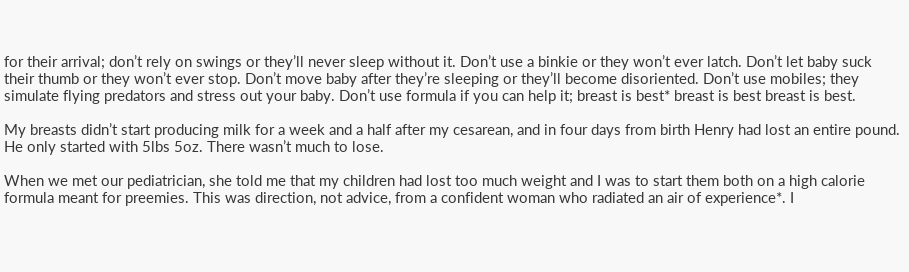for their arrival; don’t rely on swings or they’ll never sleep without it. Don’t use a binkie or they won’t ever latch. Don’t let baby suck their thumb or they won’t ever stop. Don’t move baby after they’re sleeping or they’ll become disoriented. Don’t use mobiles; they simulate flying predators and stress out your baby. Don’t use formula if you can help it; breast is best* breast is best breast is best.

My breasts didn’t start producing milk for a week and a half after my cesarean, and in four days from birth Henry had lost an entire pound. He only started with 5lbs 5oz. There wasn’t much to lose.

When we met our pediatrician, she told me that my children had lost too much weight and I was to start them both on a high calorie formula meant for preemies. This was direction, not advice, from a confident woman who radiated an air of experience*. I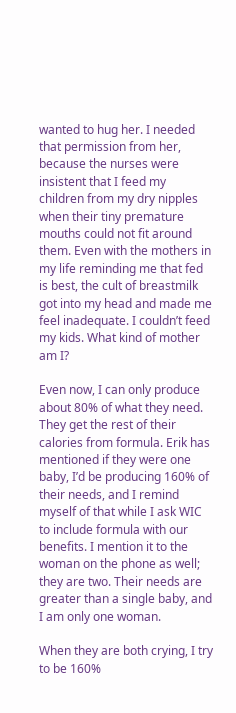wanted to hug her. I needed that permission from her, because the nurses were insistent that I feed my children from my dry nipples when their tiny premature mouths could not fit around them. Even with the mothers in my life reminding me that fed is best, the cult of breastmilk got into my head and made me feel inadequate. I couldn’t feed my kids. What kind of mother am I?

Even now, I can only produce about 80% of what they need. They get the rest of their calories from formula. Erik has mentioned if they were one baby, I’d be producing 160% of their needs, and I remind myself of that while I ask WIC to include formula with our benefits. I mention it to the woman on the phone as well; they are two. Their needs are greater than a single baby, and I am only one woman.

When they are both crying, I try to be 160%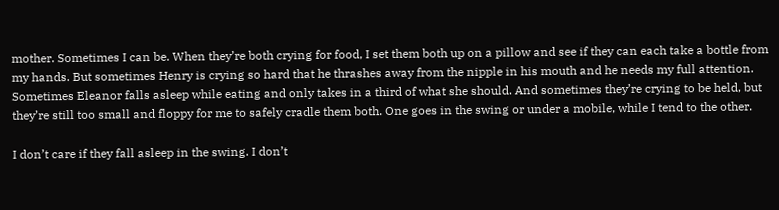mother. Sometimes I can be. When they’re both crying for food, I set them both up on a pillow and see if they can each take a bottle from my hands. But sometimes Henry is crying so hard that he thrashes away from the nipple in his mouth and he needs my full attention. Sometimes Eleanor falls asleep while eating and only takes in a third of what she should. And sometimes they’re crying to be held, but they’re still too small and floppy for me to safely cradle them both. One goes in the swing or under a mobile, while I tend to the other.

I don’t care if they fall asleep in the swing. I don’t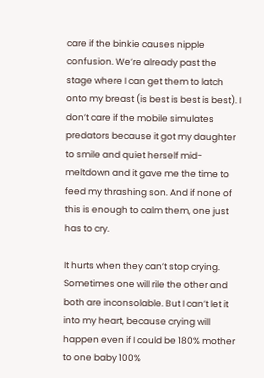care if the binkie causes nipple confusion. We’re already past the stage where I can get them to latch onto my breast (is best is best is best). I don’t care if the mobile simulates predators because it got my daughter to smile and quiet herself mid-meltdown and it gave me the time to feed my thrashing son. And if none of this is enough to calm them, one just has to cry.

It hurts when they can’t stop crying. Sometimes one will rile the other and both are inconsolable. But I can’t let it into my heart, because crying will happen even if I could be 180% mother to one baby 100%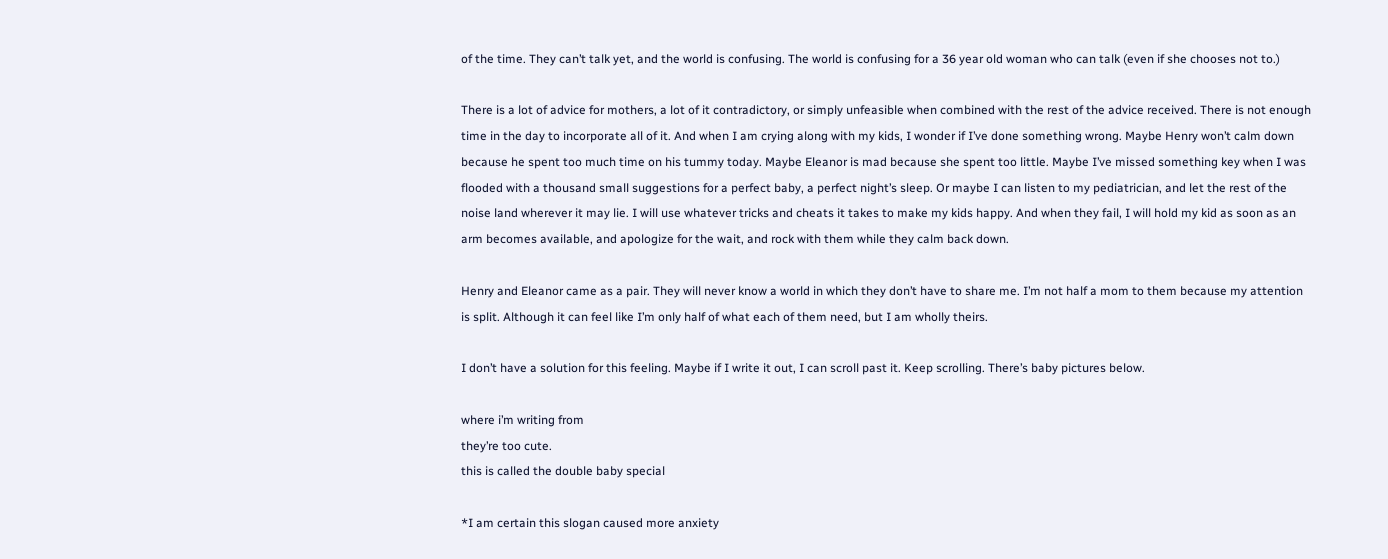of the time. They can’t talk yet, and the world is confusing. The world is confusing for a 36 year old woman who can talk (even if she chooses not to.)

There is a lot of advice for mothers, a lot of it contradictory, or simply unfeasible when combined with the rest of the advice received. There is not enough time in the day to incorporate all of it. And when I am crying along with my kids, I wonder if I’ve done something wrong. Maybe Henry won’t calm down because he spent too much time on his tummy today. Maybe Eleanor is mad because she spent too little. Maybe I’ve missed something key when I was flooded with a thousand small suggestions for a perfect baby, a perfect night’s sleep. Or maybe I can listen to my pediatrician, and let the rest of the noise land wherever it may lie. I will use whatever tricks and cheats it takes to make my kids happy. And when they fail, I will hold my kid as soon as an arm becomes available, and apologize for the wait, and rock with them while they calm back down.

Henry and Eleanor came as a pair. They will never know a world in which they don’t have to share me. I’m not half a mom to them because my attention is split. Although it can feel like I’m only half of what each of them need, but I am wholly theirs.

I don’t have a solution for this feeling. Maybe if I write it out, I can scroll past it. Keep scrolling. There’s baby pictures below.

where i’m writing from
they’re too cute.
this is called the double baby special

*I am certain this slogan caused more anxiety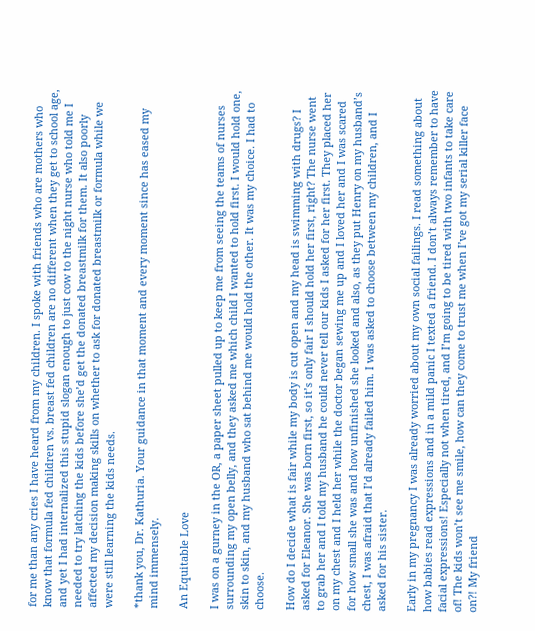for me than any cries I have heard from my children. I spoke with friends who are mothers who know that formula fed children vs. breast fed children are no different when they get to school age, and yet I had internalized this stupid slogan enough to just cow to the night nurse who told me I needed to try latching the kids before she’d get the donated breastmilk for them. It also poorly affected my decision making skills on whether to ask for donated breastmilk or formula while we were still learning the kids needs.

*thank you, Dr. Kathuria. Your guidance in that moment and every moment since has eased my mind immensely.

An Equitable Love

I was on a gurney in the OR, a paper sheet pulled up to keep me from seeing the teams of nurses surrounding my open belly, and they asked me which child I wanted to hold first. I would hold one, skin to skin, and my husband who sat behind me would hold the other. It was my choice. I had to choose.

How do I decide what is fair while my body is cut open and my head is swimming with drugs? I asked for Eleanor. She was born first, so it’s only fair I should hold her first, right? The nurse went to grab her and I told my husband he could never tell our kids I asked for her first. They placed her on my chest and I held her while the doctor began sewing me up and I loved her and I was scared for how small she was and how unfinished she looked and also, as they put Henry on my husband’s chest, I was afraid that I’d already failed him. I was asked to choose between my children, and I asked for his sister.

Early in my pregnancy I was already worried about my own social failings. I read something about how babies read expressions and in a mild panic I texted a friend. I don’t always remember to have facial expressions! Especially not when tired, and I’m going to be tired with two infants to take care of! The kids won’t see me smile, how can they come to trust me when I’ve got my serial killer face on?! My friend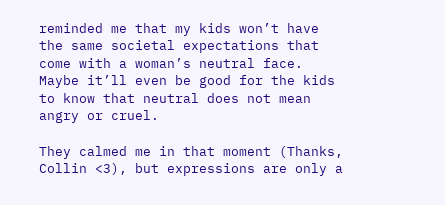reminded me that my kids won’t have the same societal expectations that come with a woman’s neutral face. Maybe it’ll even be good for the kids to know that neutral does not mean angry or cruel.

They calmed me in that moment (Thanks, Collin <3), but expressions are only a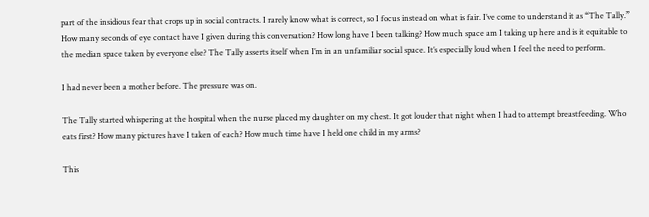part of the insidious fear that crops up in social contracts. I rarely know what is correct, so I focus instead on what is fair. I’ve come to understand it as “The Tally.” How many seconds of eye contact have I given during this conversation? How long have I been talking? How much space am I taking up here and is it equitable to the median space taken by everyone else? The Tally asserts itself when I’m in an unfamiliar social space. It’s especially loud when I feel the need to perform.

I had never been a mother before. The pressure was on.

The Tally started whispering at the hospital when the nurse placed my daughter on my chest. It got louder that night when I had to attempt breastfeeding. Who eats first? How many pictures have I taken of each? How much time have I held one child in my arms?

This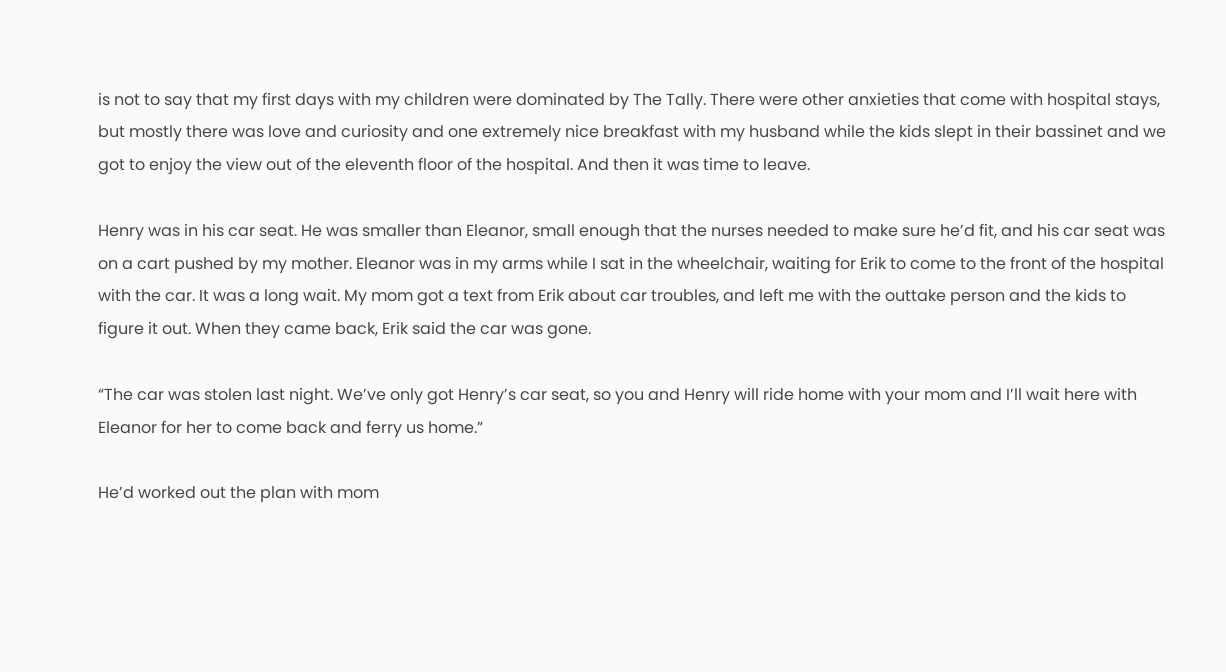is not to say that my first days with my children were dominated by The Tally. There were other anxieties that come with hospital stays, but mostly there was love and curiosity and one extremely nice breakfast with my husband while the kids slept in their bassinet and we got to enjoy the view out of the eleventh floor of the hospital. And then it was time to leave.

Henry was in his car seat. He was smaller than Eleanor, small enough that the nurses needed to make sure he’d fit, and his car seat was on a cart pushed by my mother. Eleanor was in my arms while I sat in the wheelchair, waiting for Erik to come to the front of the hospital with the car. It was a long wait. My mom got a text from Erik about car troubles, and left me with the outtake person and the kids to figure it out. When they came back, Erik said the car was gone.

“The car was stolen last night. We’ve only got Henry’s car seat, so you and Henry will ride home with your mom and I’ll wait here with Eleanor for her to come back and ferry us home.”

He’d worked out the plan with mom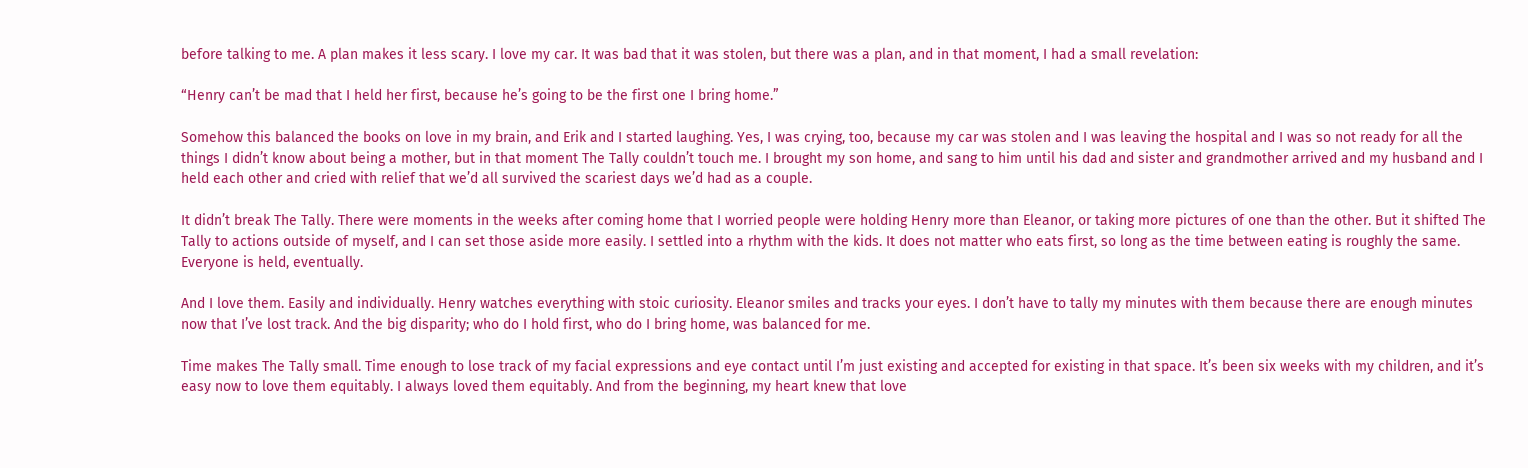before talking to me. A plan makes it less scary. I love my car. It was bad that it was stolen, but there was a plan, and in that moment, I had a small revelation:

“Henry can’t be mad that I held her first, because he’s going to be the first one I bring home.”

Somehow this balanced the books on love in my brain, and Erik and I started laughing. Yes, I was crying, too, because my car was stolen and I was leaving the hospital and I was so not ready for all the things I didn’t know about being a mother, but in that moment The Tally couldn’t touch me. I brought my son home, and sang to him until his dad and sister and grandmother arrived and my husband and I held each other and cried with relief that we’d all survived the scariest days we’d had as a couple.

It didn’t break The Tally. There were moments in the weeks after coming home that I worried people were holding Henry more than Eleanor, or taking more pictures of one than the other. But it shifted The Tally to actions outside of myself, and I can set those aside more easily. I settled into a rhythm with the kids. It does not matter who eats first, so long as the time between eating is roughly the same. Everyone is held, eventually.

And I love them. Easily and individually. Henry watches everything with stoic curiosity. Eleanor smiles and tracks your eyes. I don’t have to tally my minutes with them because there are enough minutes now that I’ve lost track. And the big disparity; who do I hold first, who do I bring home, was balanced for me.

Time makes The Tally small. Time enough to lose track of my facial expressions and eye contact until I’m just existing and accepted for existing in that space. It’s been six weeks with my children, and it’s easy now to love them equitably. I always loved them equitably. And from the beginning, my heart knew that love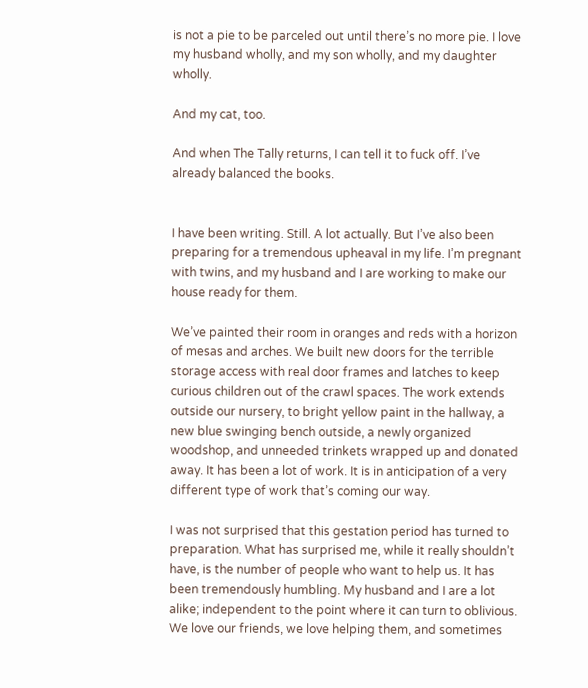is not a pie to be parceled out until there’s no more pie. I love my husband wholly, and my son wholly, and my daughter wholly.

And my cat, too.

And when The Tally returns, I can tell it to fuck off. I’ve already balanced the books.


I have been writing. Still. A lot actually. But I’ve also been preparing for a tremendous upheaval in my life. I’m pregnant with twins, and my husband and I are working to make our house ready for them.

We’ve painted their room in oranges and reds with a horizon of mesas and arches. We built new doors for the terrible storage access with real door frames and latches to keep curious children out of the crawl spaces. The work extends outside our nursery, to bright yellow paint in the hallway, a new blue swinging bench outside, a newly organized woodshop, and unneeded trinkets wrapped up and donated away. It has been a lot of work. It is in anticipation of a very different type of work that’s coming our way.

I was not surprised that this gestation period has turned to preparation. What has surprised me, while it really shouldn’t have, is the number of people who want to help us. It has been tremendously humbling. My husband and I are a lot alike; independent to the point where it can turn to oblivious. We love our friends, we love helping them, and sometimes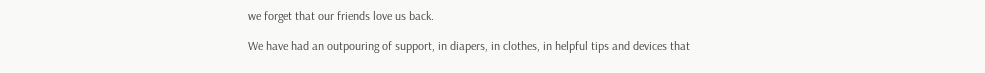we forget that our friends love us back.

We have had an outpouring of support, in diapers, in clothes, in helpful tips and devices that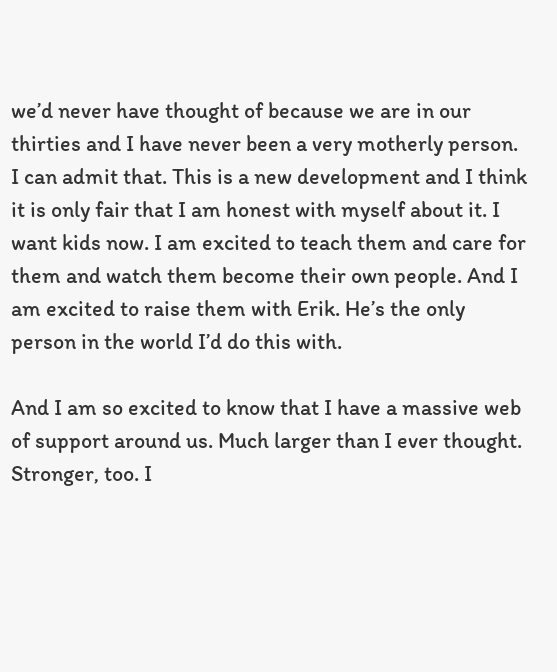we’d never have thought of because we are in our thirties and I have never been a very motherly person. I can admit that. This is a new development and I think it is only fair that I am honest with myself about it. I want kids now. I am excited to teach them and care for them and watch them become their own people. And I am excited to raise them with Erik. He’s the only person in the world I’d do this with.

And I am so excited to know that I have a massive web of support around us. Much larger than I ever thought. Stronger, too. I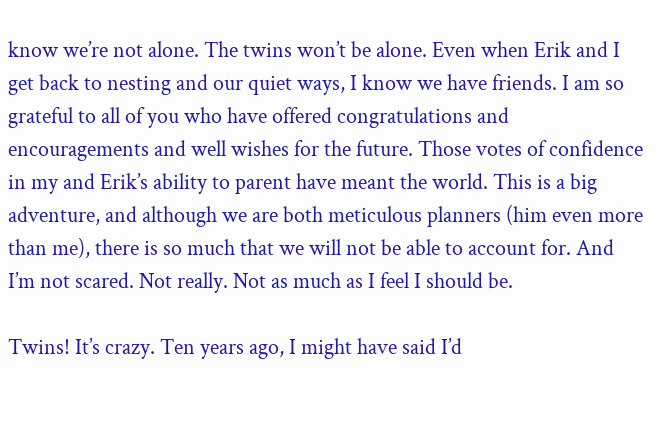know we’re not alone. The twins won’t be alone. Even when Erik and I get back to nesting and our quiet ways, I know we have friends. I am so grateful to all of you who have offered congratulations and encouragements and well wishes for the future. Those votes of confidence in my and Erik’s ability to parent have meant the world. This is a big adventure, and although we are both meticulous planners (him even more than me), there is so much that we will not be able to account for. And I’m not scared. Not really. Not as much as I feel I should be.

Twins! It’s crazy. Ten years ago, I might have said I’d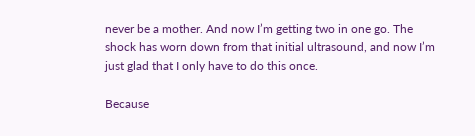never be a mother. And now I’m getting two in one go. The shock has worn down from that initial ultrasound, and now I’m just glad that I only have to do this once.

Because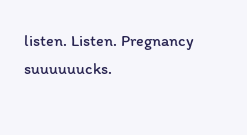listen. Listen. Pregnancy suuuuuucks.